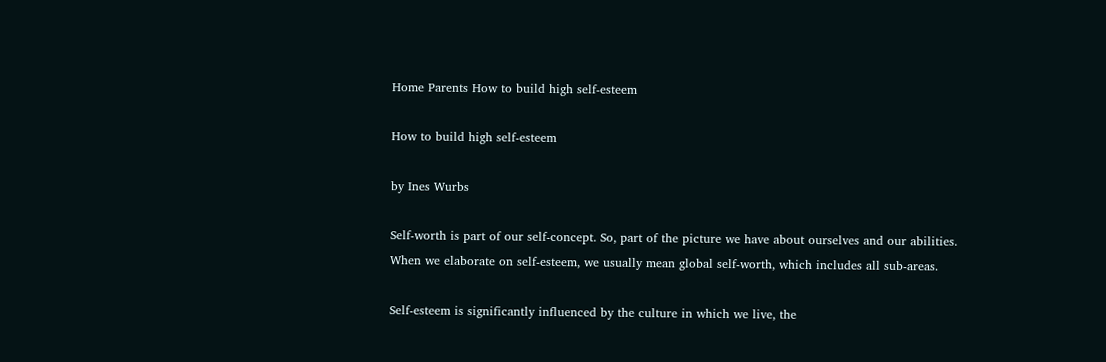Home Parents How to build high self-esteem

How to build high self-esteem

by Ines Wurbs

Self-worth is part of our self-concept. So, part of the picture we have about ourselves and our abilities. When we elaborate on self-esteem, we usually mean global self-worth, which includes all sub-areas.

Self-esteem is significantly influenced by the culture in which we live, the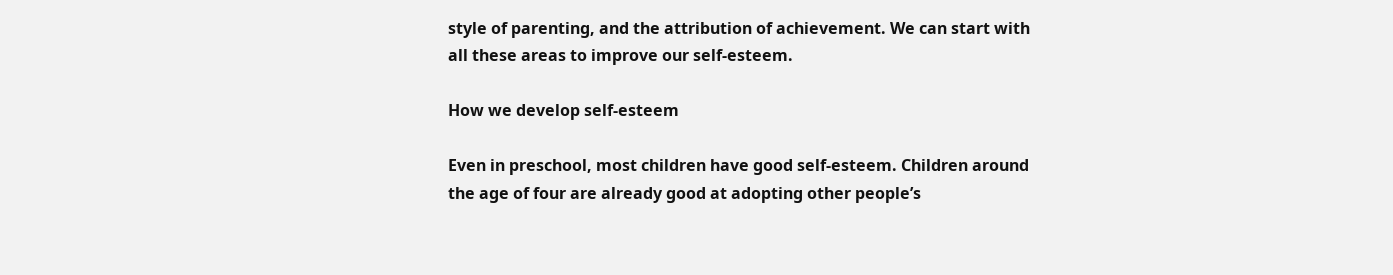style of parenting, and the attribution of achievement. We can start with all these areas to improve our self-esteem.

How we develop self-esteem

Even in preschool, most children have good self-esteem. Children around the age of four are already good at adopting other people’s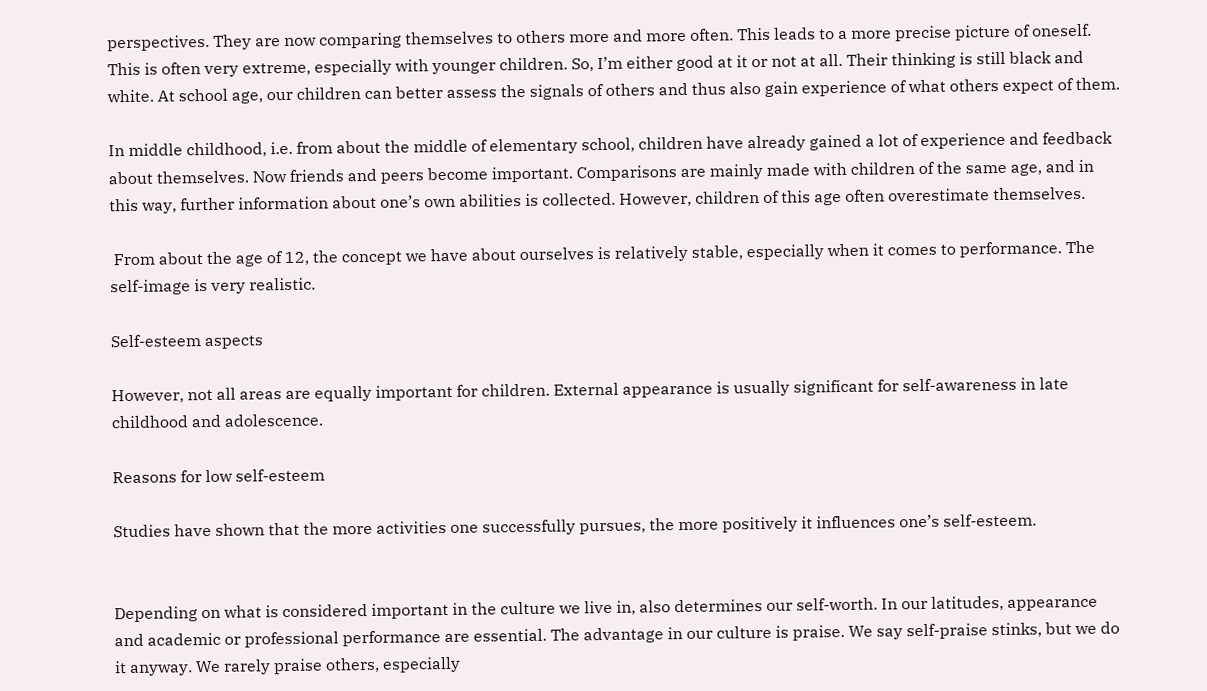perspectives. They are now comparing themselves to others more and more often. This leads to a more precise picture of oneself. This is often very extreme, especially with younger children. So, I’m either good at it or not at all. Their thinking is still black and white. At school age, our children can better assess the signals of others and thus also gain experience of what others expect of them.

In middle childhood, i.e. from about the middle of elementary school, children have already gained a lot of experience and feedback about themselves. Now friends and peers become important. Comparisons are mainly made with children of the same age, and in this way, further information about one’s own abilities is collected. However, children of this age often overestimate themselves.

 From about the age of 12, the concept we have about ourselves is relatively stable, especially when it comes to performance. The self-image is very realistic.

Self-esteem aspects

However, not all areas are equally important for children. External appearance is usually significant for self-awareness in late childhood and adolescence.

Reasons for low self-esteem

Studies have shown that the more activities one successfully pursues, the more positively it influences one’s self-esteem.


Depending on what is considered important in the culture we live in, also determines our self-worth. In our latitudes, appearance and academic or professional performance are essential. The advantage in our culture is praise. We say self-praise stinks, but we do it anyway. We rarely praise others, especially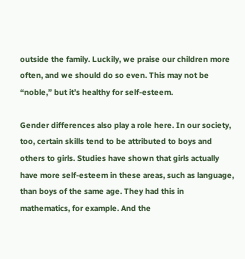outside the family. Luckily, we praise our children more often, and we should do so even. This may not be “noble,” but it’s healthy for self-esteem.

Gender differences also play a role here. In our society, too, certain skills tend to be attributed to boys and others to girls. Studies have shown that girls actually have more self-esteem in these areas, such as language, than boys of the same age. They had this in mathematics, for example. And the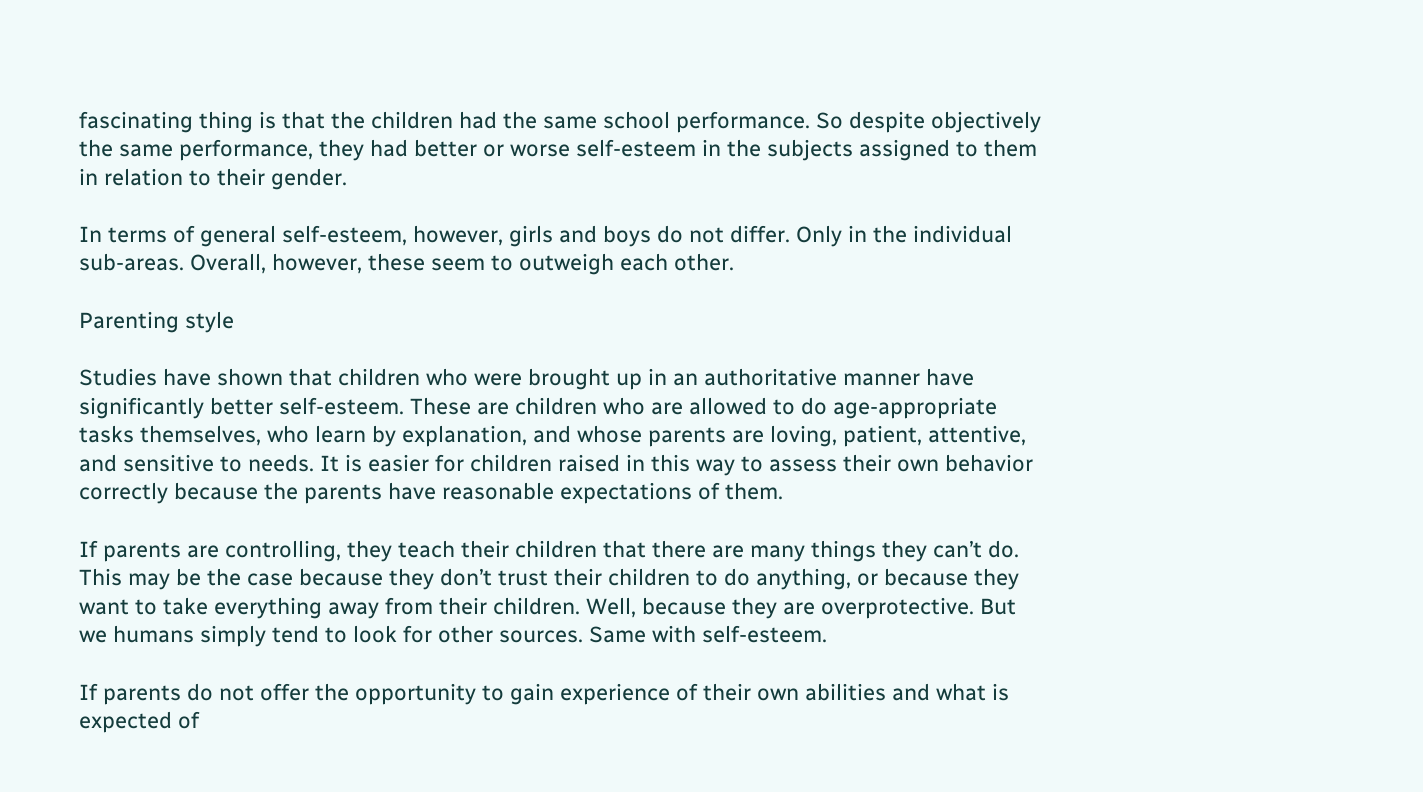fascinating thing is that the children had the same school performance. So despite objectively the same performance, they had better or worse self-esteem in the subjects assigned to them in relation to their gender.

In terms of general self-esteem, however, girls and boys do not differ. Only in the individual sub-areas. Overall, however, these seem to outweigh each other.

Parenting style

Studies have shown that children who were brought up in an authoritative manner have significantly better self-esteem. These are children who are allowed to do age-appropriate tasks themselves, who learn by explanation, and whose parents are loving, patient, attentive, and sensitive to needs. It is easier for children raised in this way to assess their own behavior correctly because the parents have reasonable expectations of them.

If parents are controlling, they teach their children that there are many things they can’t do. This may be the case because they don’t trust their children to do anything, or because they want to take everything away from their children. Well, because they are overprotective. But we humans simply tend to look for other sources. Same with self-esteem.

If parents do not offer the opportunity to gain experience of their own abilities and what is expected of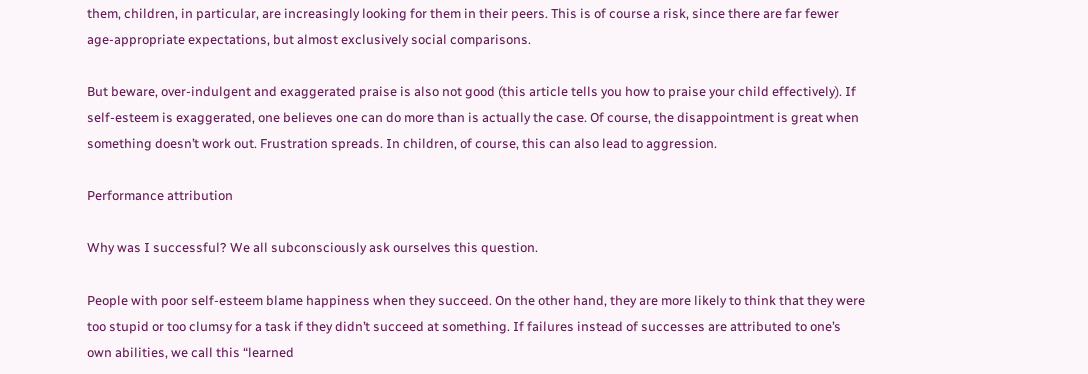them, children, in particular, are increasingly looking for them in their peers. This is of course a risk, since there are far fewer age-appropriate expectations, but almost exclusively social comparisons.

But beware, over-indulgent and exaggerated praise is also not good (this article tells you how to praise your child effectively). If self-esteem is exaggerated, one believes one can do more than is actually the case. Of course, the disappointment is great when something doesn’t work out. Frustration spreads. In children, of course, this can also lead to aggression.

Performance attribution

Why was I successful? We all subconsciously ask ourselves this question.

People with poor self-esteem blame happiness when they succeed. On the other hand, they are more likely to think that they were too stupid or too clumsy for a task if they didn’t succeed at something. If failures instead of successes are attributed to one’s own abilities, we call this “learned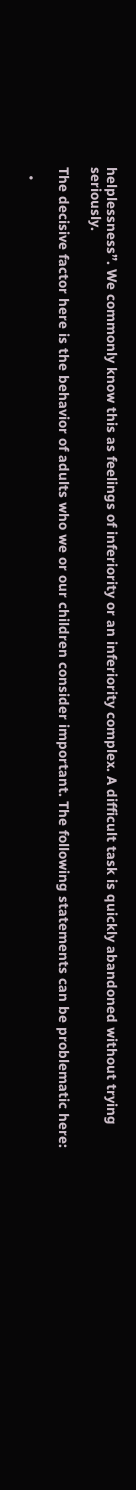helplessness”. We commonly know this as feelings of inferiority or an inferiority complex. A difficult task is quickly abandoned without trying seriously.

The decisive factor here is the behavior of adults who we or our children consider important. The following statements can be problematic here:

  •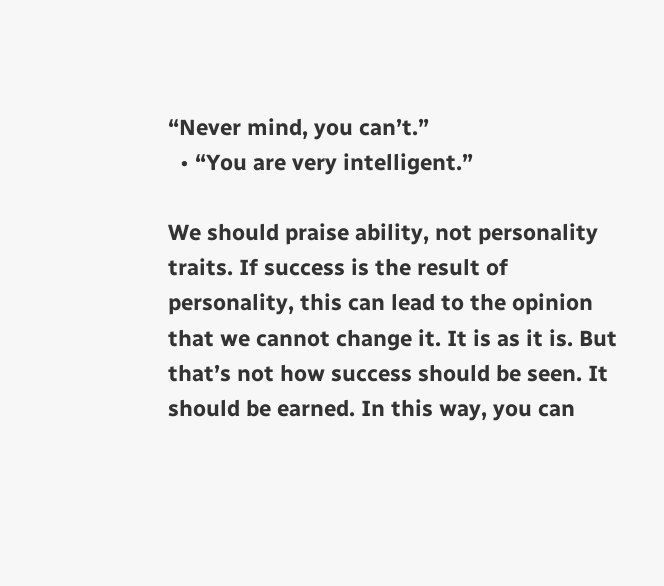“Never mind, you can’t.”
  • “You are very intelligent.”

We should praise ability, not personality traits. If success is the result of personality, this can lead to the opinion that we cannot change it. It is as it is. But that’s not how success should be seen. It should be earned. In this way, you can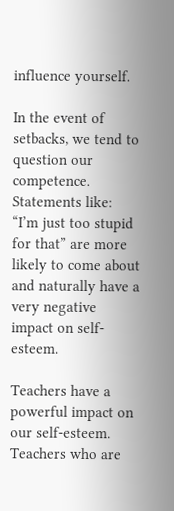influence yourself.

In the event of setbacks, we tend to question our competence. Statements like: “I’m just too stupid for that” are more likely to come about and naturally have a very negative impact on self-esteem.

Teachers have a powerful impact on our self-esteem. Teachers who are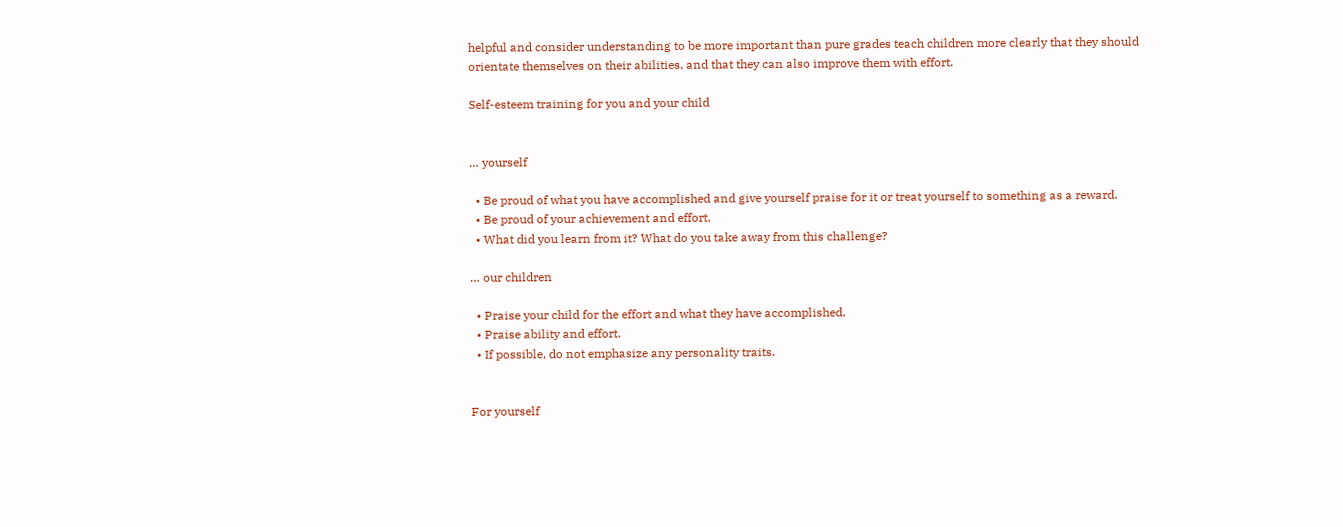helpful and consider understanding to be more important than pure grades teach children more clearly that they should orientate themselves on their abilities, and that they can also improve them with effort.

Self-esteem training for you and your child


… yourself

  • Be proud of what you have accomplished and give yourself praise for it or treat yourself to something as a reward.
  • Be proud of your achievement and effort.
  • What did you learn from it? What do you take away from this challenge?

… our children

  • Praise your child for the effort and what they have accomplished.
  • Praise ability and effort.
  • If possible, do not emphasize any personality traits.


For yourself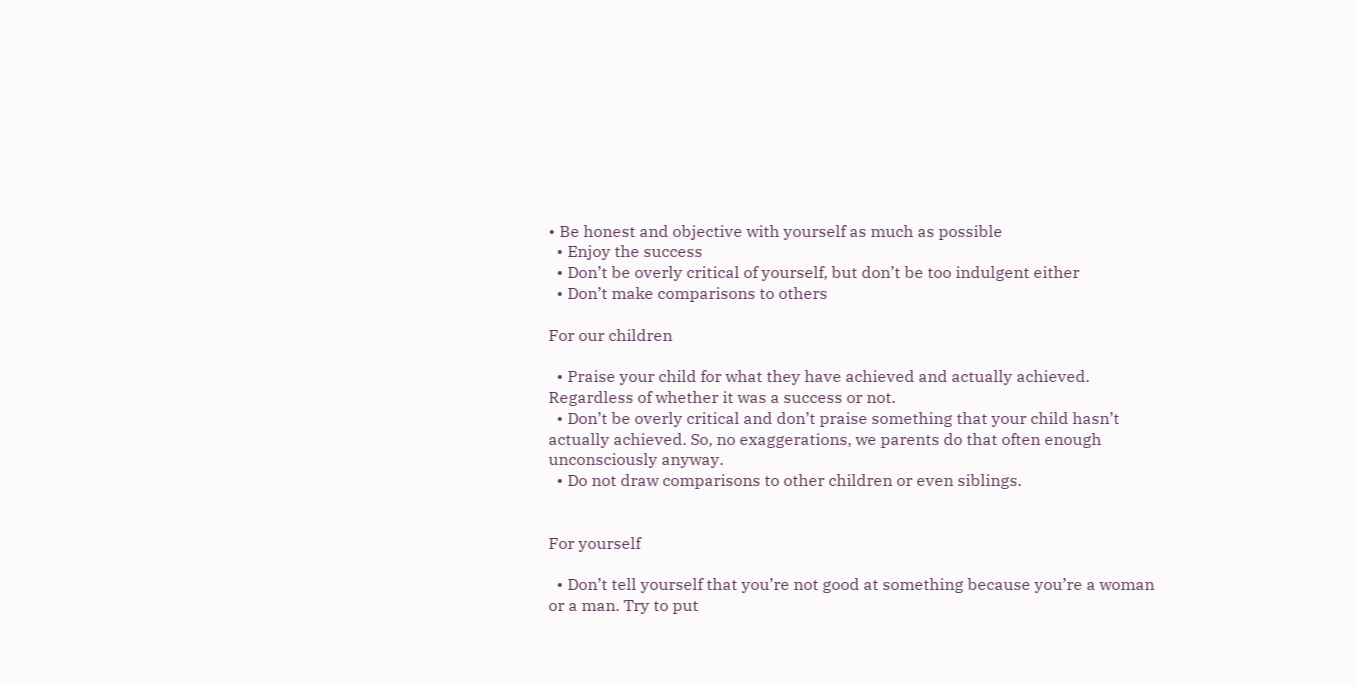• Be honest and objective with yourself as much as possible
  • Enjoy the success
  • Don’t be overly critical of yourself, but don’t be too indulgent either
  • Don’t make comparisons to others

For our children

  • Praise your child for what they have achieved and actually achieved. Regardless of whether it was a success or not.
  • Don’t be overly critical and don’t praise something that your child hasn’t actually achieved. So, no exaggerations, we parents do that often enough unconsciously anyway.
  • Do not draw comparisons to other children or even siblings.


For yourself

  • Don’t tell yourself that you’re not good at something because you’re a woman or a man. Try to put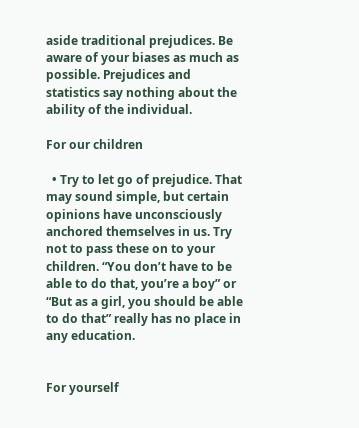aside traditional prejudices. Be aware of your biases as much as possible. Prejudices and statistics say nothing about the ability of the individual.

For our children

  • Try to let go of prejudice. That may sound simple, but certain opinions have unconsciously anchored themselves in us. Try not to pass these on to your children. “You don’t have to be able to do that, you’re a boy” or “But as a girl, you should be able to do that” really has no place in any education.


For yourself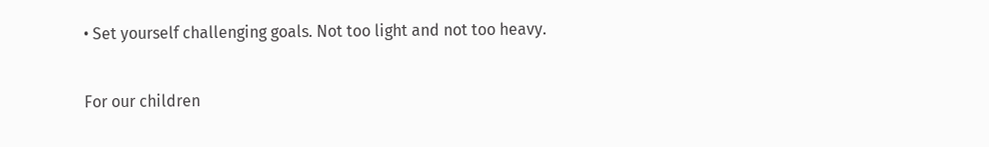• Set yourself challenging goals. Not too light and not too heavy.

For our children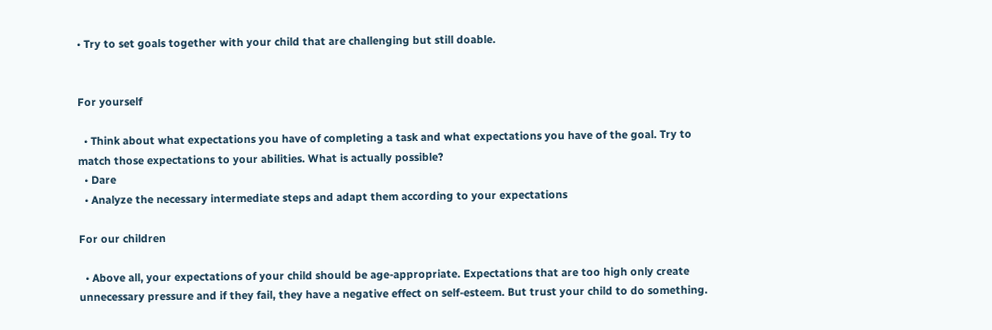• Try to set goals together with your child that are challenging but still doable.


For yourself

  • Think about what expectations you have of completing a task and what expectations you have of the goal. Try to match those expectations to your abilities. What is actually possible?
  • Dare
  • Analyze the necessary intermediate steps and adapt them according to your expectations

For our children

  • Above all, your expectations of your child should be age-appropriate. Expectations that are too high only create unnecessary pressure and if they fail, they have a negative effect on self-esteem. But trust your child to do something.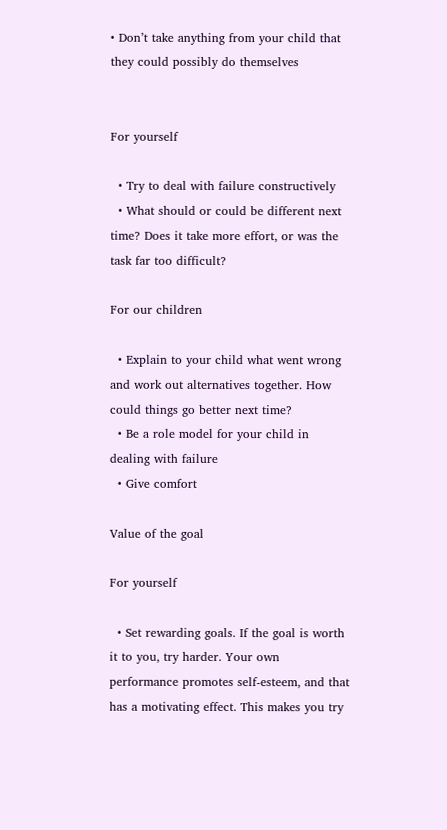• Don’t take anything from your child that they could possibly do themselves


For yourself

  • Try to deal with failure constructively
  • What should or could be different next time? Does it take more effort, or was the task far too difficult?

For our children

  • Explain to your child what went wrong and work out alternatives together. How could things go better next time?
  • Be a role model for your child in dealing with failure
  • Give comfort

Value of the goal

For yourself

  • Set rewarding goals. If the goal is worth it to you, try harder. Your own performance promotes self-esteem, and that has a motivating effect. This makes you try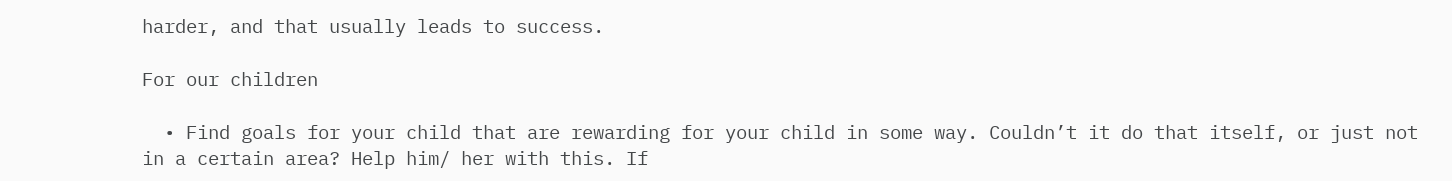harder, and that usually leads to success.

For our children

  • Find goals for your child that are rewarding for your child in some way. Couldn’t it do that itself, or just not in a certain area? Help him/ her with this. If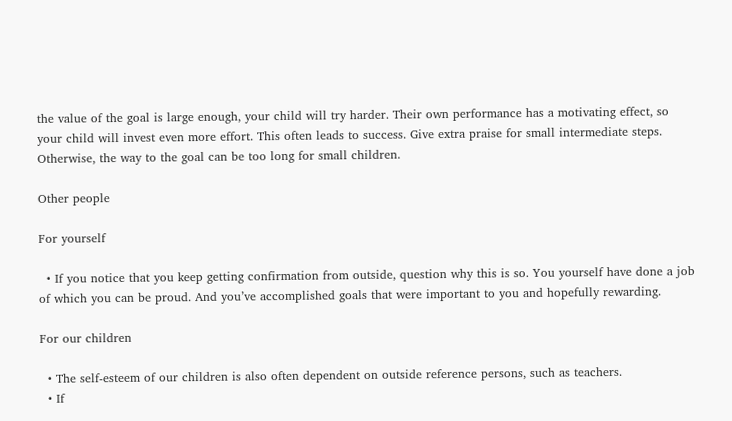the value of the goal is large enough, your child will try harder. Their own performance has a motivating effect, so your child will invest even more effort. This often leads to success. Give extra praise for small intermediate steps. Otherwise, the way to the goal can be too long for small children.

Other people

For yourself

  • If you notice that you keep getting confirmation from outside, question why this is so. You yourself have done a job of which you can be proud. And you’ve accomplished goals that were important to you and hopefully rewarding.

For our children

  • The self-esteem of our children is also often dependent on outside reference persons, such as teachers.
  • If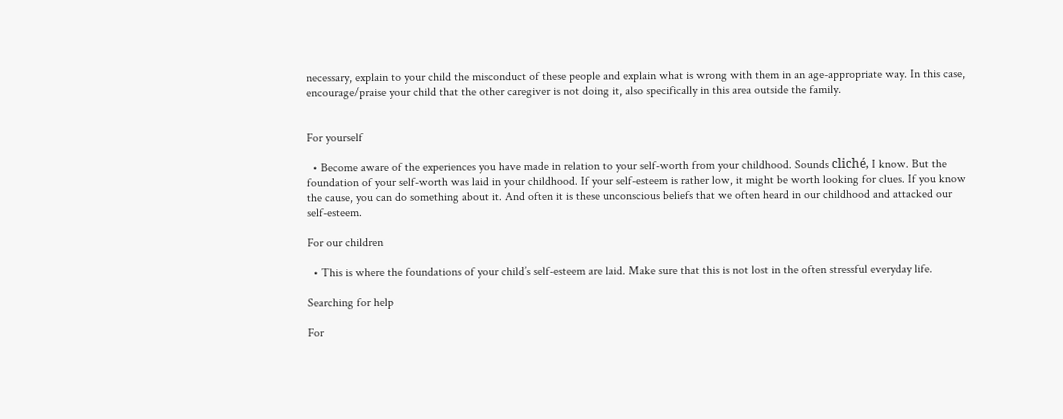necessary, explain to your child the misconduct of these people and explain what is wrong with them in an age-appropriate way. In this case, encourage/praise your child that the other caregiver is not doing it, also specifically in this area outside the family.


For yourself

  • Become aware of the experiences you have made in relation to your self-worth from your childhood. Sounds cliché, I know. But the foundation of your self-worth was laid in your childhood. If your self-esteem is rather low, it might be worth looking for clues. If you know the cause, you can do something about it. And often it is these unconscious beliefs that we often heard in our childhood and attacked our self-esteem.

For our children

  • This is where the foundations of your child’s self-esteem are laid. Make sure that this is not lost in the often stressful everyday life.

Searching for help

For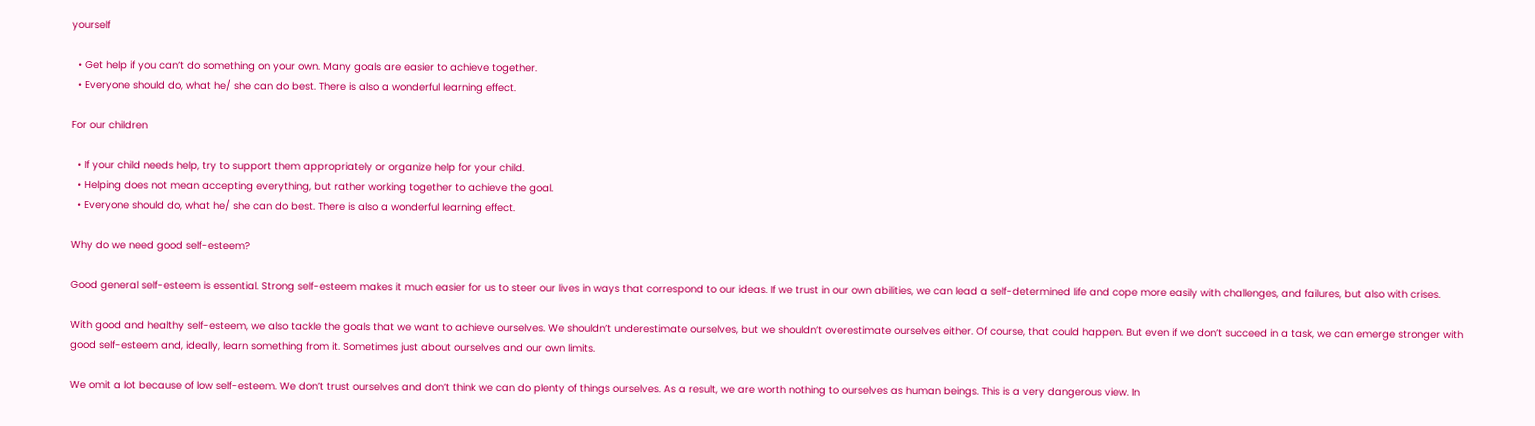yourself

  • Get help if you can’t do something on your own. Many goals are easier to achieve together.
  • Everyone should do, what he/ she can do best. There is also a wonderful learning effect.

For our children

  • If your child needs help, try to support them appropriately or organize help for your child.
  • Helping does not mean accepting everything, but rather working together to achieve the goal.
  • Everyone should do, what he/ she can do best. There is also a wonderful learning effect.

Why do we need good self-esteem?

Good general self-esteem is essential. Strong self-esteem makes it much easier for us to steer our lives in ways that correspond to our ideas. If we trust in our own abilities, we can lead a self-determined life and cope more easily with challenges, and failures, but also with crises.

With good and healthy self-esteem, we also tackle the goals that we want to achieve ourselves. We shouldn’t underestimate ourselves, but we shouldn’t overestimate ourselves either. Of course, that could happen. But even if we don’t succeed in a task, we can emerge stronger with good self-esteem and, ideally, learn something from it. Sometimes just about ourselves and our own limits.

We omit a lot because of low self-esteem. We don’t trust ourselves and don’t think we can do plenty of things ourselves. As a result, we are worth nothing to ourselves as human beings. This is a very dangerous view. In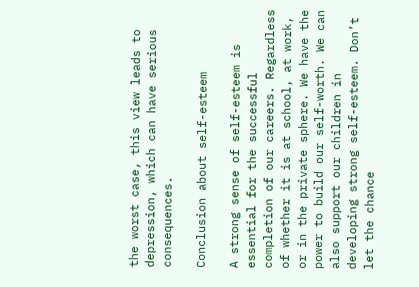the worst case, this view leads to depression, which can have serious consequences.

Conclusion about self-esteem

A strong sense of self-esteem is essential for the successful completion of our careers. Regardless of whether it is at school, at work, or in the private sphere. We have the power to build our self-worth. We can also support our children in developing strong self-esteem. Don’t let the chance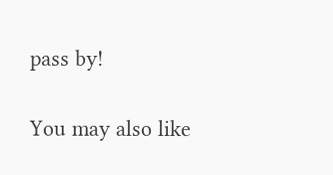pass by!

You may also like